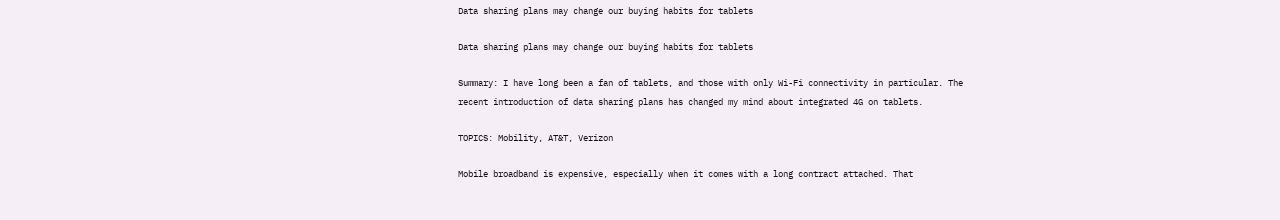Data sharing plans may change our buying habits for tablets

Data sharing plans may change our buying habits for tablets

Summary: I have long been a fan of tablets, and those with only Wi-Fi connectivity in particular. The recent introduction of data sharing plans has changed my mind about integrated 4G on tablets.

TOPICS: Mobility, AT&T, Verizon

Mobile broadband is expensive, especially when it comes with a long contract attached. That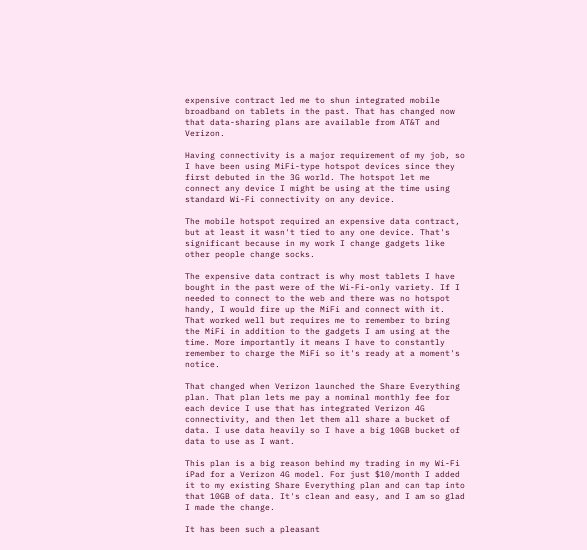expensive contract led me to shun integrated mobile broadband on tablets in the past. That has changed now that data-sharing plans are available from AT&T and Verizon.

Having connectivity is a major requirement of my job, so I have been using MiFi-type hotspot devices since they first debuted in the 3G world. The hotspot let me connect any device I might be using at the time using standard Wi-Fi connectivity on any device.

The mobile hotspot required an expensive data contract, but at least it wasn't tied to any one device. That's significant because in my work I change gadgets like other people change socks.

The expensive data contract is why most tablets I have bought in the past were of the Wi-Fi-only variety. If I needed to connect to the web and there was no hotspot handy, I would fire up the MiFi and connect with it. That worked well but requires me to remember to bring the MiFi in addition to the gadgets I am using at the time. More importantly it means I have to constantly remember to charge the MiFi so it's ready at a moment's notice.

That changed when Verizon launched the Share Everything plan. That plan lets me pay a nominal monthly fee for each device I use that has integrated Verizon 4G connectivity, and then let them all share a bucket of data. I use data heavily so I have a big 10GB bucket of data to use as I want.

This plan is a big reason behind my trading in my Wi-Fi iPad for a Verizon 4G model. For just $10/month I added it to my existing Share Everything plan and can tap into that 10GB of data. It's clean and easy, and I am so glad I made the change.

It has been such a pleasant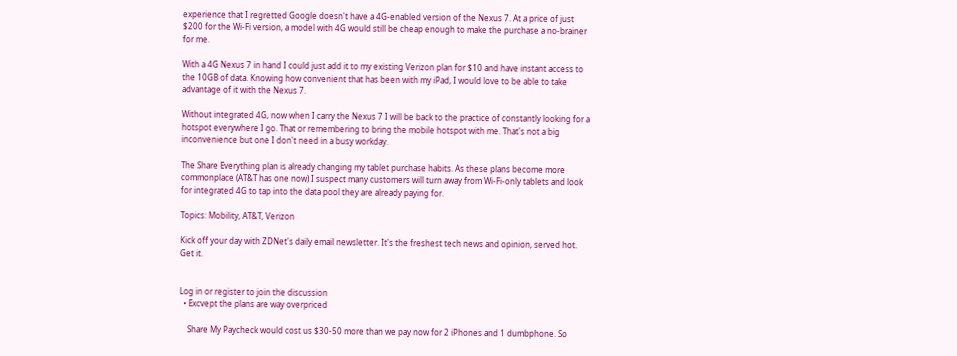experience that I regretted Google doesn't have a 4G-enabled version of the Nexus 7. At a price of just $200 for the Wi-Fi version, a model with 4G would still be cheap enough to make the purchase a no-brainer for me.

With a 4G Nexus 7 in hand I could just add it to my existing Verizon plan for $10 and have instant access to the 10GB of data. Knowing how convenient that has been with my iPad, I would love to be able to take advantage of it with the Nexus 7.

Without integrated 4G, now when I carry the Nexus 7 I will be back to the practice of constantly looking for a hotspot everywhere I go. That or remembering to bring the mobile hotspot with me. That's not a big inconvenience but one I don't need in a busy workday.

The Share Everything plan is already changing my tablet purchase habits. As these plans become more commonplace (AT&T has one now) I suspect many customers will turn away from Wi-Fi-only tablets and look for integrated 4G to tap into the data pool they are already paying for.

Topics: Mobility, AT&T, Verizon

Kick off your day with ZDNet's daily email newsletter. It's the freshest tech news and opinion, served hot. Get it.


Log in or register to join the discussion
  • Excvept the plans are way overpriced

    Share My Paycheck would cost us $30-50 more than we pay now for 2 iPhones and 1 dumbphone. So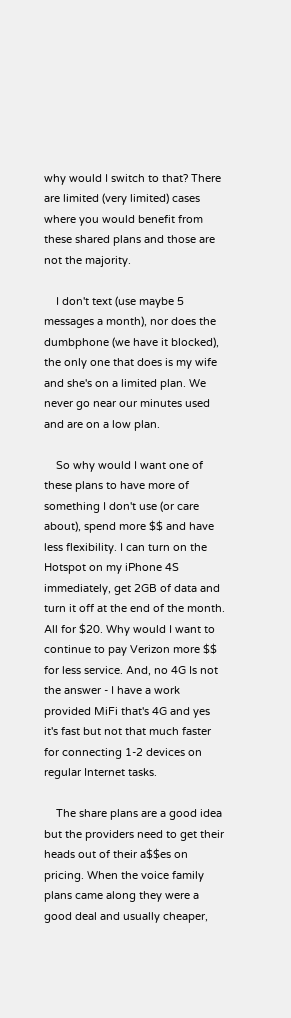why would I switch to that? There are limited (very limited) cases where you would benefit from these shared plans and those are not the majority.

    I don't text (use maybe 5 messages a month), nor does the dumbphone (we have it blocked), the only one that does is my wife and she's on a limited plan. We never go near our minutes used and are on a low plan.

    So why would I want one of these plans to have more of something I don't use (or care about), spend more $$ and have less flexibility. I can turn on the Hotspot on my iPhone 4S immediately, get 2GB of data and turn it off at the end of the month. All for $20. Why would I want to continue to pay Verizon more $$ for less service. And, no 4G Is not the answer - I have a work provided MiFi that's 4G and yes it's fast but not that much faster for connecting 1-2 devices on regular Internet tasks.

    The share plans are a good idea but the providers need to get their heads out of their a$$es on pricing. When the voice family plans came along they were a good deal and usually cheaper,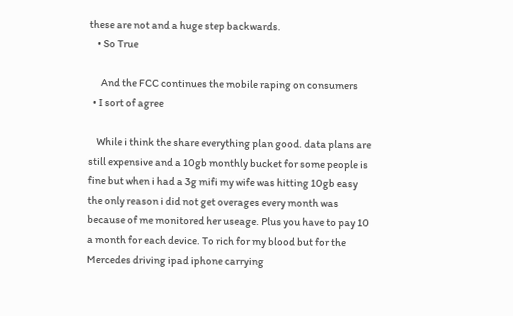these are not and a huge step backwards.
    • So True

      And the FCC continues the mobile raping on consumers
  • I sort of agree

    While i think the share everything plan good. data plans are still expensive and a 10gb monthly bucket for some people is fine but when i had a 3g mifi my wife was hitting 10gb easy the only reason i did not get overages every month was because of me monitored her useage. Plus you have to pay 10 a month for each device. To rich for my blood but for the Mercedes driving ipad iphone carrying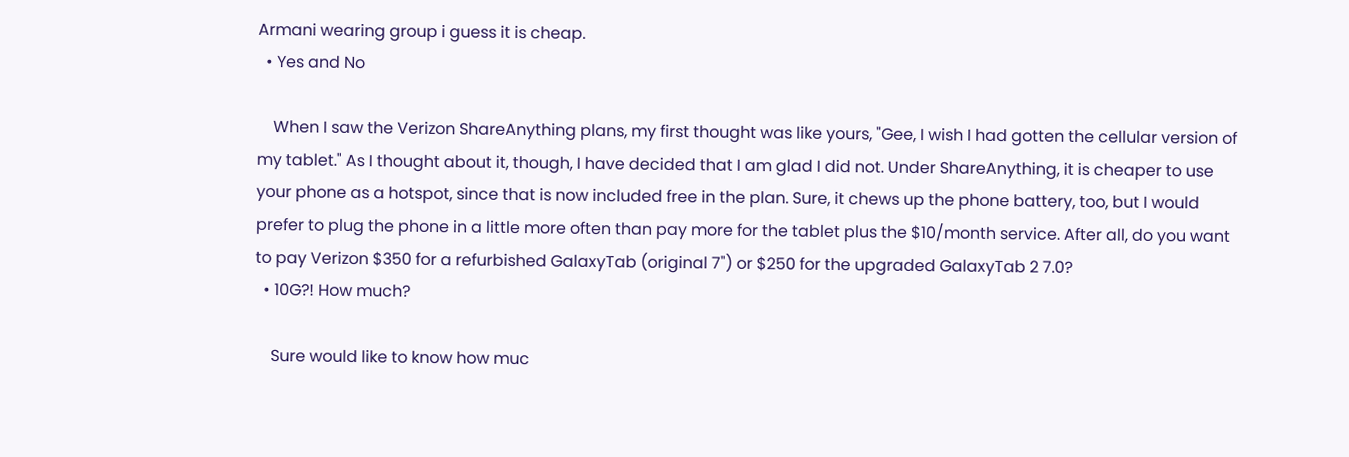Armani wearing group i guess it is cheap.
  • Yes and No

    When I saw the Verizon ShareAnything plans, my first thought was like yours, "Gee, I wish I had gotten the cellular version of my tablet." As I thought about it, though, I have decided that I am glad I did not. Under ShareAnything, it is cheaper to use your phone as a hotspot, since that is now included free in the plan. Sure, it chews up the phone battery, too, but I would prefer to plug the phone in a little more often than pay more for the tablet plus the $10/month service. After all, do you want to pay Verizon $350 for a refurbished GalaxyTab (original 7") or $250 for the upgraded GalaxyTab 2 7.0?
  • 10G?! How much?

    Sure would like to know how muc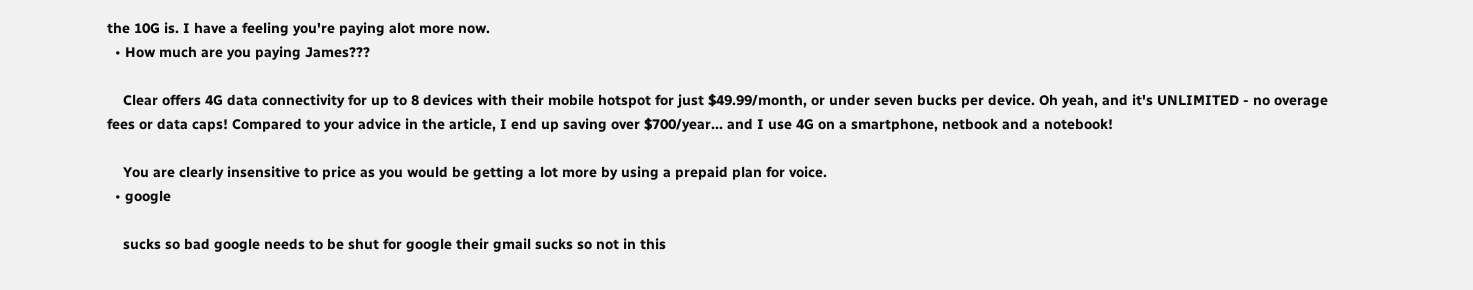the 10G is. I have a feeling you're paying alot more now.
  • How much are you paying James???

    Clear offers 4G data connectivity for up to 8 devices with their mobile hotspot for just $49.99/month, or under seven bucks per device. Oh yeah, and it's UNLIMITED - no overage fees or data caps! Compared to your advice in the article, I end up saving over $700/year... and I use 4G on a smartphone, netbook and a notebook!

    You are clearly insensitive to price as you would be getting a lot more by using a prepaid plan for voice.
  • google

    sucks so bad google needs to be shut for google their gmail sucks so not in this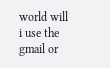world will i use the gmail or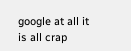google at all it is all crap